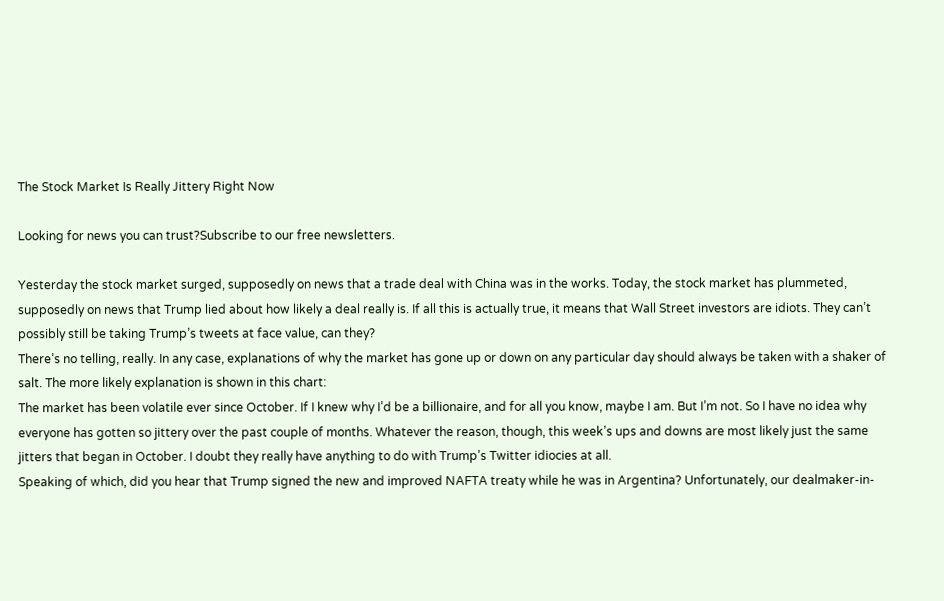The Stock Market Is Really Jittery Right Now

Looking for news you can trust?Subscribe to our free newsletters.

Yesterday the stock market surged, supposedly on news that a trade deal with China was in the works. Today, the stock market has plummeted, supposedly on news that Trump lied about how likely a deal really is. If all this is actually true, it means that Wall Street investors are idiots. They can’t possibly still be taking Trump’s tweets at face value, can they?
There’s no telling, really. In any case, explanations of why the market has gone up or down on any particular day should always be taken with a shaker of salt. The more likely explanation is shown in this chart:
The market has been volatile ever since October. If I knew why I’d be a billionaire, and for all you know, maybe I am. But I’m not. So I have no idea why everyone has gotten so jittery over the past couple of months. Whatever the reason, though, this week’s ups and downs are most likely just the same jitters that began in October. I doubt they really have anything to do with Trump’s Twitter idiocies at all.
Speaking of which, did you hear that Trump signed the new and improved NAFTA treaty while he was in Argentina? Unfortunately, our dealmaker-in-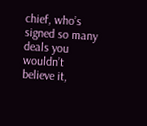chief, who’s signed so many deals you wouldn’t believe it,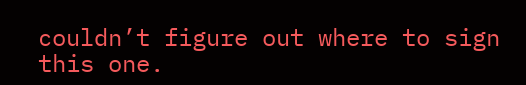couldn’t figure out where to sign this one.